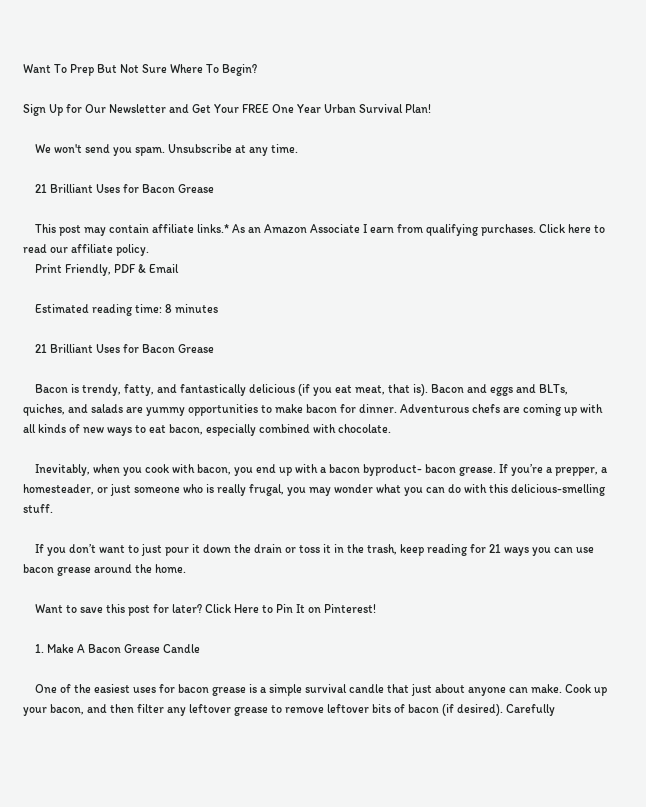Want To Prep But Not Sure Where To Begin?

Sign Up for Our Newsletter and Get Your FREE One Year Urban Survival Plan!

    We won't send you spam. Unsubscribe at any time.

    21 Brilliant Uses for Bacon Grease

    This post may contain affiliate links.* As an Amazon Associate I earn from qualifying purchases. Click here to read our affiliate policy.
    Print Friendly, PDF & Email

    Estimated reading time: 8 minutes

    21 Brilliant Uses for Bacon Grease

    Bacon is trendy, fatty, and fantastically delicious (if you eat meat, that is). Bacon and eggs and BLTs, quiches, and salads are yummy opportunities to make bacon for dinner. Adventurous chefs are coming up with all kinds of new ways to eat bacon, especially combined with chocolate.

    Inevitably, when you cook with bacon, you end up with a bacon byproduct- bacon grease. If you’re a prepper, a homesteader, or just someone who is really frugal, you may wonder what you can do with this delicious-smelling stuff.

    If you don’t want to just pour it down the drain or toss it in the trash, keep reading for 21 ways you can use bacon grease around the home.

    Want to save this post for later? Click Here to Pin It on Pinterest!

    1. Make A Bacon Grease Candle

    One of the easiest uses for bacon grease is a simple survival candle that just about anyone can make. Cook up your bacon, and then filter any leftover grease to remove leftover bits of bacon (if desired). Carefully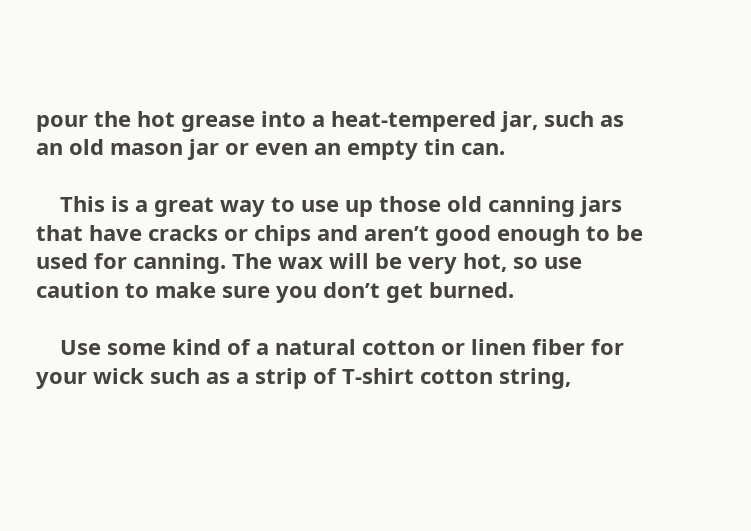pour the hot grease into a heat-tempered jar, such as an old mason jar or even an empty tin can.

    This is a great way to use up those old canning jars that have cracks or chips and aren’t good enough to be used for canning. The wax will be very hot, so use caution to make sure you don’t get burned.

    Use some kind of a natural cotton or linen fiber for your wick such as a strip of T-shirt cotton string,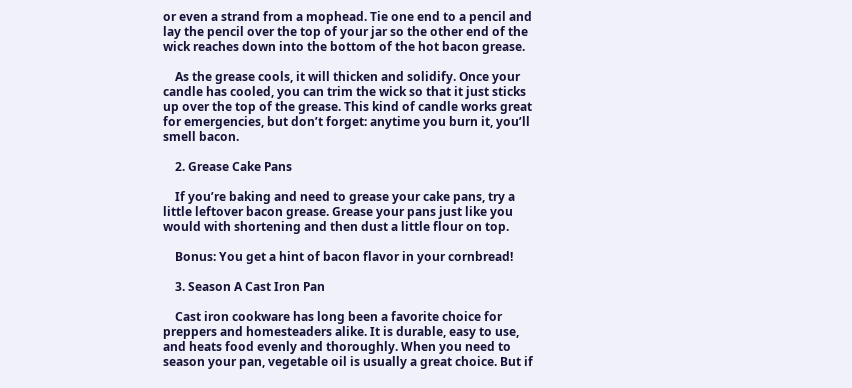or even a strand from a mophead. Tie one end to a pencil and lay the pencil over the top of your jar so the other end of the wick reaches down into the bottom of the hot bacon grease.

    As the grease cools, it will thicken and solidify. Once your candle has cooled, you can trim the wick so that it just sticks up over the top of the grease. This kind of candle works great for emergencies, but don’t forget: anytime you burn it, you’ll smell bacon.

    2. Grease Cake Pans

    If you’re baking and need to grease your cake pans, try a little leftover bacon grease. Grease your pans just like you would with shortening and then dust a little flour on top.

    Bonus: You get a hint of bacon flavor in your cornbread!

    3. Season A Cast Iron Pan

    Cast iron cookware has long been a favorite choice for preppers and homesteaders alike. It is durable, easy to use, and heats food evenly and thoroughly. When you need to season your pan, vegetable oil is usually a great choice. But if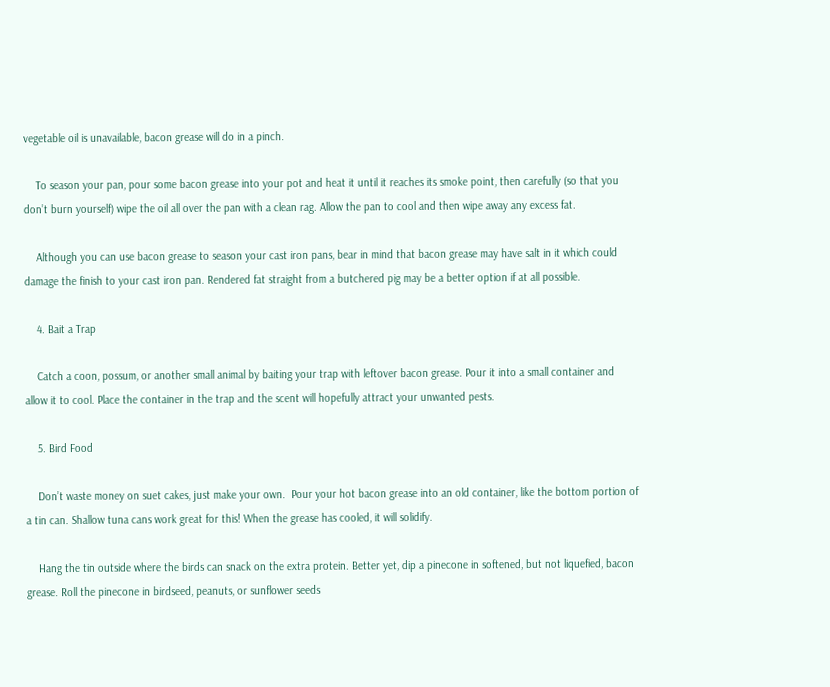vegetable oil is unavailable, bacon grease will do in a pinch.

    To season your pan, pour some bacon grease into your pot and heat it until it reaches its smoke point, then carefully (so that you don’t burn yourself) wipe the oil all over the pan with a clean rag. Allow the pan to cool and then wipe away any excess fat.

    Although you can use bacon grease to season your cast iron pans, bear in mind that bacon grease may have salt in it which could damage the finish to your cast iron pan. Rendered fat straight from a butchered pig may be a better option if at all possible.

    4. Bait a Trap

    Catch a coon, possum, or another small animal by baiting your trap with leftover bacon grease. Pour it into a small container and allow it to cool. Place the container in the trap and the scent will hopefully attract your unwanted pests.

    5. Bird Food

    Don’t waste money on suet cakes, just make your own.  Pour your hot bacon grease into an old container, like the bottom portion of a tin can. Shallow tuna cans work great for this! When the grease has cooled, it will solidify.

    Hang the tin outside where the birds can snack on the extra protein. Better yet, dip a pinecone in softened, but not liquefied, bacon grease. Roll the pinecone in birdseed, peanuts, or sunflower seeds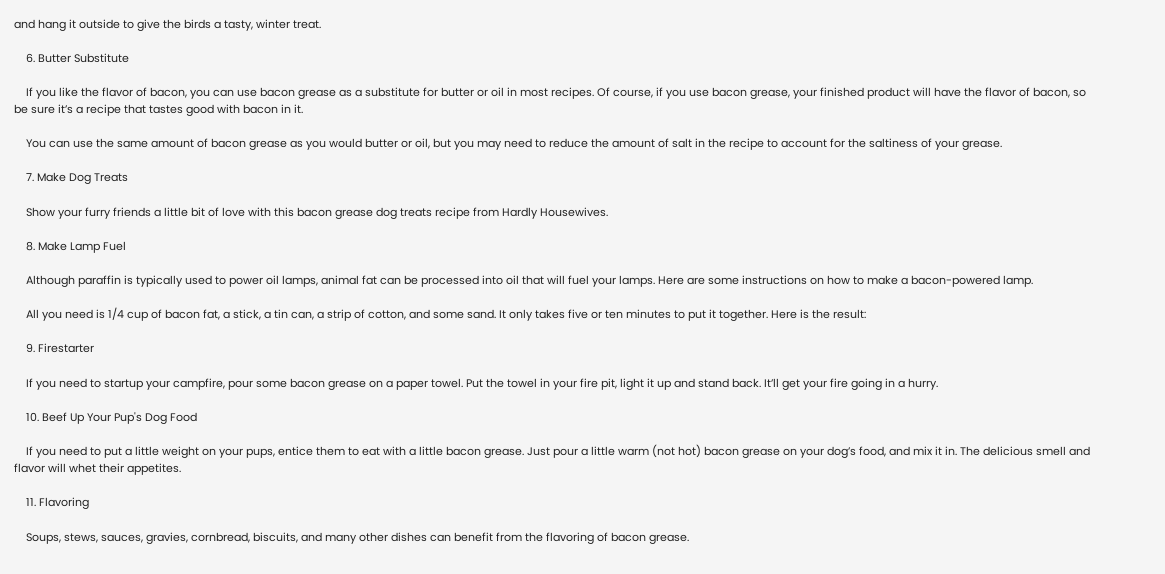and hang it outside to give the birds a tasty, winter treat.

    6. Butter Substitute

    If you like the flavor of bacon, you can use bacon grease as a substitute for butter or oil in most recipes. Of course, if you use bacon grease, your finished product will have the flavor of bacon, so be sure it’s a recipe that tastes good with bacon in it.

    You can use the same amount of bacon grease as you would butter or oil, but you may need to reduce the amount of salt in the recipe to account for the saltiness of your grease.

    7. Make Dog Treats

    Show your furry friends a little bit of love with this bacon grease dog treats recipe from Hardly Housewives.

    8. Make Lamp Fuel

    Although paraffin is typically used to power oil lamps, animal fat can be processed into oil that will fuel your lamps. Here are some instructions on how to make a bacon-powered lamp.

    All you need is 1/4 cup of bacon fat, a stick, a tin can, a strip of cotton, and some sand. It only takes five or ten minutes to put it together. Here is the result:

    9. Firestarter

    If you need to startup your campfire, pour some bacon grease on a paper towel. Put the towel in your fire pit, light it up and stand back. It’ll get your fire going in a hurry.

    10. Beef Up Your Pup's Dog Food

    If you need to put a little weight on your pups, entice them to eat with a little bacon grease. Just pour a little warm (not hot) bacon grease on your dog’s food, and mix it in. The delicious smell and flavor will whet their appetites.

    11. Flavoring

    Soups, stews, sauces, gravies, cornbread, biscuits, and many other dishes can benefit from the flavoring of bacon grease.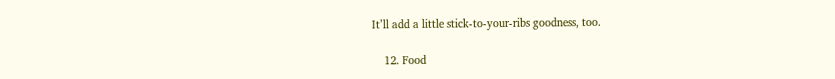It’ll add a little stick-to-your-ribs goodness, too.

    12. Food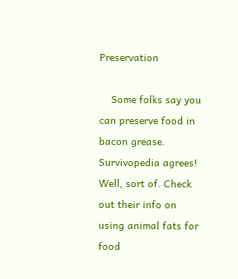Preservation

    Some folks say you can preserve food in bacon grease. Survivopedia agrees! Well, sort of. Check out their info on using animal fats for food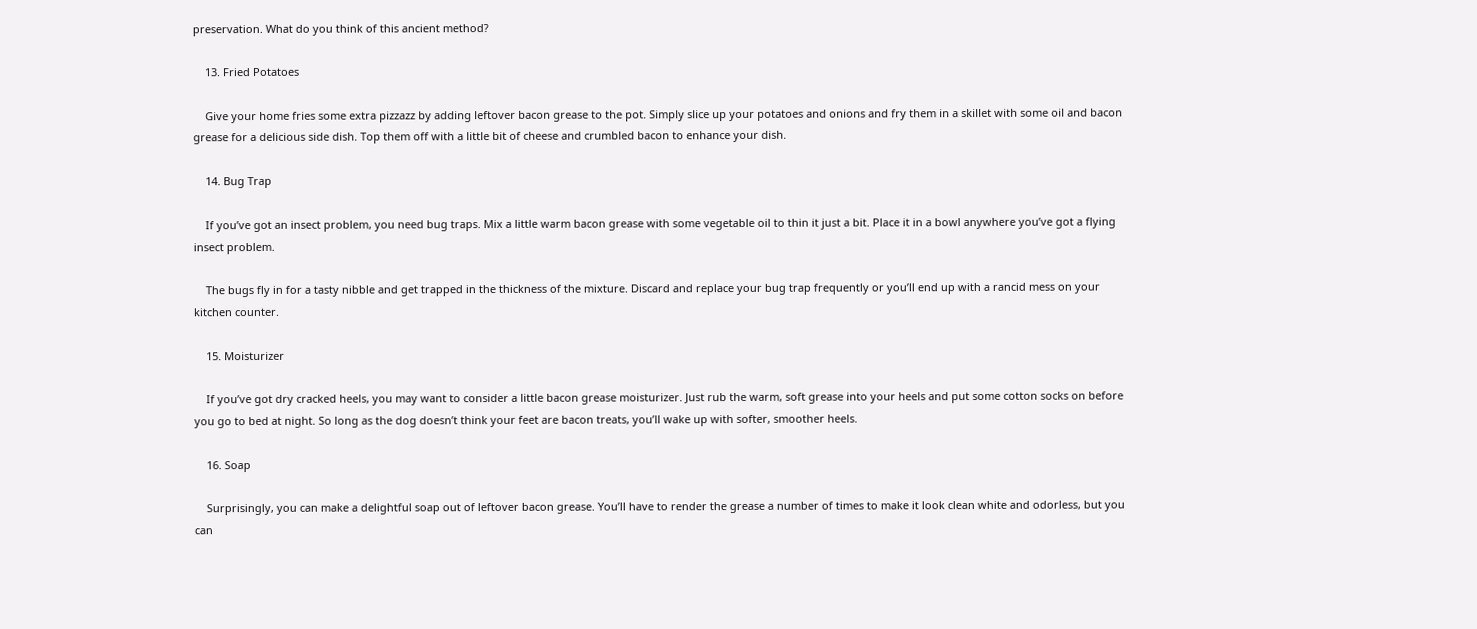preservation. What do you think of this ancient method?

    13. Fried Potatoes

    Give your home fries some extra pizzazz by adding leftover bacon grease to the pot. Simply slice up your potatoes and onions and fry them in a skillet with some oil and bacon grease for a delicious side dish. Top them off with a little bit of cheese and crumbled bacon to enhance your dish.

    14. Bug Trap

    If you’ve got an insect problem, you need bug traps. Mix a little warm bacon grease with some vegetable oil to thin it just a bit. Place it in a bowl anywhere you’ve got a flying insect problem.

    The bugs fly in for a tasty nibble and get trapped in the thickness of the mixture. Discard and replace your bug trap frequently or you’ll end up with a rancid mess on your kitchen counter.

    15. Moisturizer

    If you’ve got dry cracked heels, you may want to consider a little bacon grease moisturizer. Just rub the warm, soft grease into your heels and put some cotton socks on before you go to bed at night. So long as the dog doesn’t think your feet are bacon treats, you’ll wake up with softer, smoother heels.

    16. Soap

    Surprisingly, you can make a delightful soap out of leftover bacon grease. You’ll have to render the grease a number of times to make it look clean white and odorless, but you can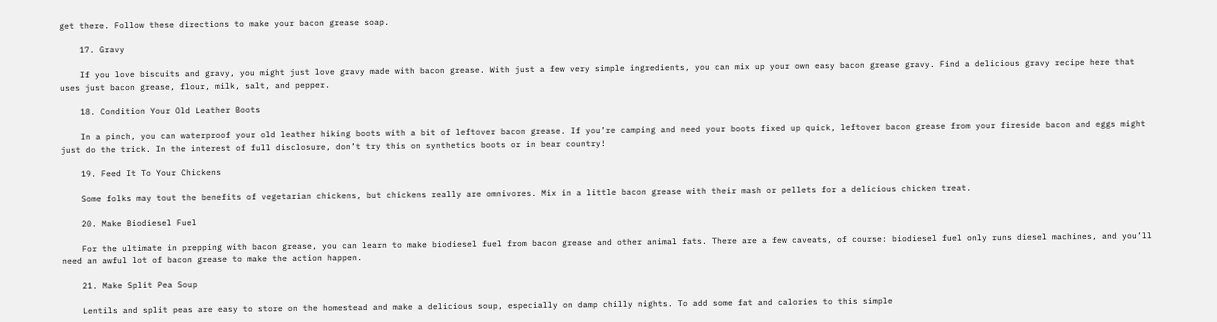get there. Follow these directions to make your bacon grease soap.

    17. Gravy

    If you love biscuits and gravy, you might just love gravy made with bacon grease. With just a few very simple ingredients, you can mix up your own easy bacon grease gravy. Find a delicious gravy recipe here that uses just bacon grease, flour, milk, salt, and pepper.

    18. Condition Your Old Leather Boots

    In a pinch, you can waterproof your old leather hiking boots with a bit of leftover bacon grease. If you’re camping and need your boots fixed up quick, leftover bacon grease from your fireside bacon and eggs might just do the trick. In the interest of full disclosure, don’t try this on synthetics boots or in bear country!

    19. Feed It To Your Chickens

    Some folks may tout the benefits of vegetarian chickens, but chickens really are omnivores. Mix in a little bacon grease with their mash or pellets for a delicious chicken treat.

    20. Make Biodiesel Fuel

    For the ultimate in prepping with bacon grease, you can learn to make biodiesel fuel from bacon grease and other animal fats. There are a few caveats, of course: biodiesel fuel only runs diesel machines, and you’ll need an awful lot of bacon grease to make the action happen.

    21. Make Split Pea Soup

    Lentils and split peas are easy to store on the homestead and make a delicious soup, especially on damp chilly nights. To add some fat and calories to this simple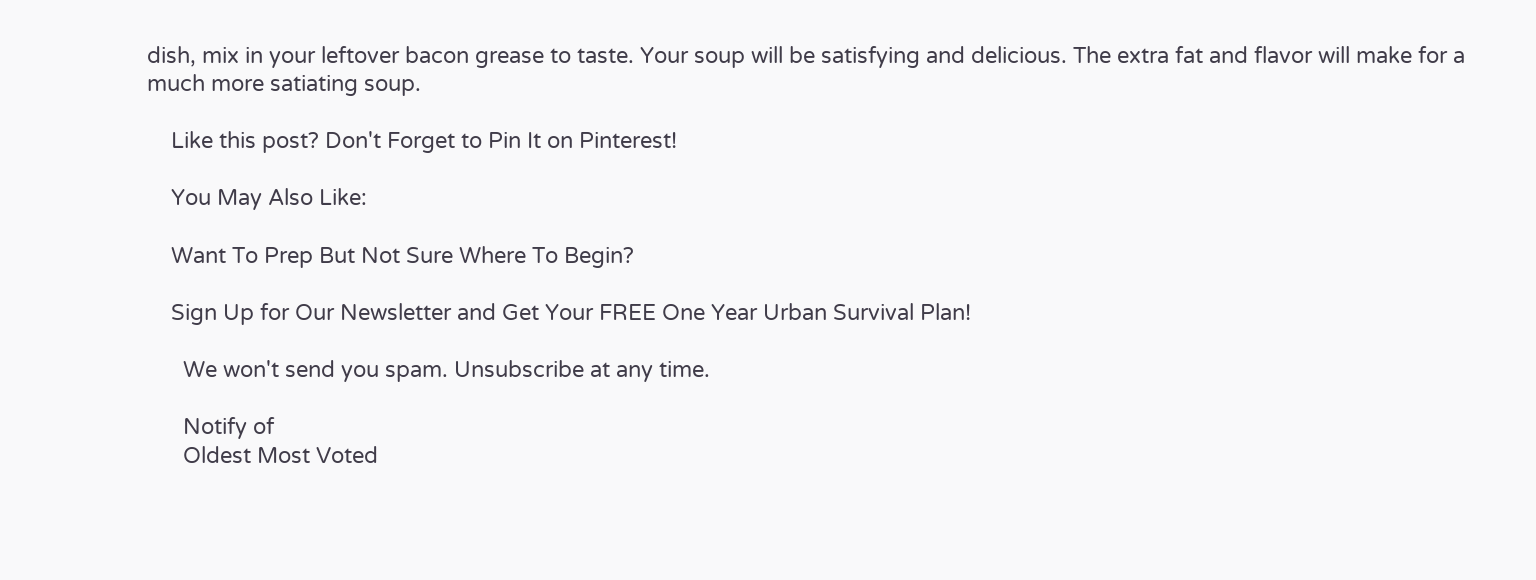dish, mix in your leftover bacon grease to taste. Your soup will be satisfying and delicious. The extra fat and flavor will make for a much more satiating soup.

    Like this post? Don't Forget to Pin It on Pinterest!

    You May Also Like:

    Want To Prep But Not Sure Where To Begin?

    Sign Up for Our Newsletter and Get Your FREE One Year Urban Survival Plan!

      We won't send you spam. Unsubscribe at any time.

      Notify of
      Oldest Most Voted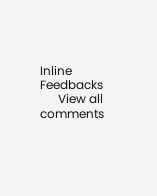Inline Feedbacks
      View all comments